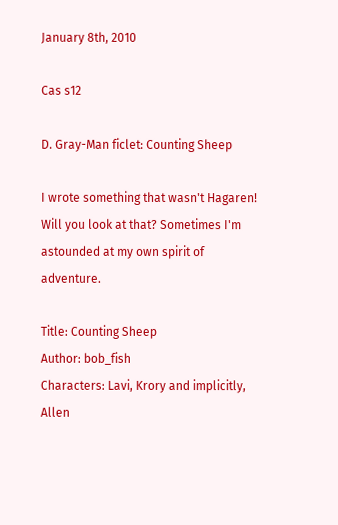January 8th, 2010

Cas s12

D. Gray-Man ficlet: Counting Sheep

I wrote something that wasn't Hagaren! Will you look at that? Sometimes I'm astounded at my own spirit of adventure.

Title: Counting Sheep
Author: bob_fish
Characters: Lavi, Krory and implicitly, Allen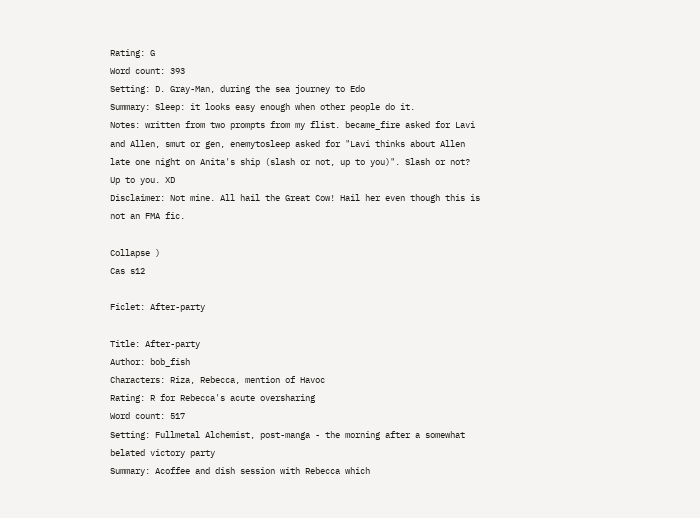Rating: G
Word count: 393
Setting: D. Gray-Man, during the sea journey to Edo
Summary: Sleep: it looks easy enough when other people do it.
Notes: written from two prompts from my flist. became_fire asked for Lavi and Allen, smut or gen, enemytosleep asked for "Lavi thinks about Allen late one night on Anita's ship (slash or not, up to you)". Slash or not? Up to you. XD
Disclaimer: Not mine. All hail the Great Cow! Hail her even though this is not an FMA fic.

Collapse )
Cas s12

Ficlet: After-party

Title: After-party
Author: bob_fish
Characters: Riza, Rebecca, mention of Havoc
Rating: R for Rebecca's acute oversharing
Word count: 517
Setting: Fullmetal Alchemist, post-manga - the morning after a somewhat belated victory party
Summary: Acoffee and dish session with Rebecca which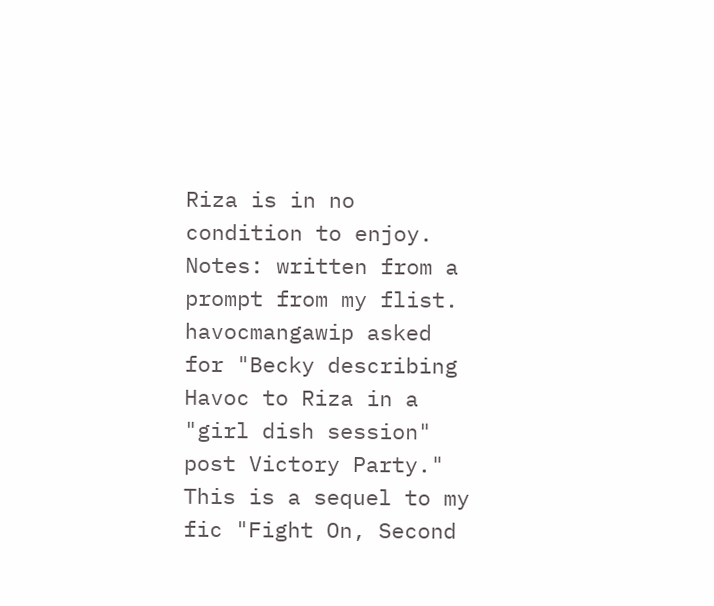Riza is in no condition to enjoy.
Notes: written from a prompt from my flist. havocmangawip asked for "Becky describing Havoc to Riza in a "girl dish session" post Victory Party." This is a sequel to my fic "Fight On, Second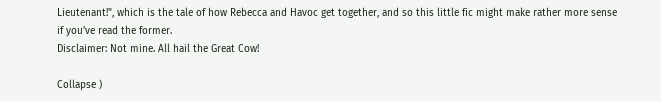Lieutenant!", which is the tale of how Rebecca and Havoc get together, and so this little fic might make rather more sense if you've read the former.
Disclaimer: Not mine. All hail the Great Cow!

Collapse )